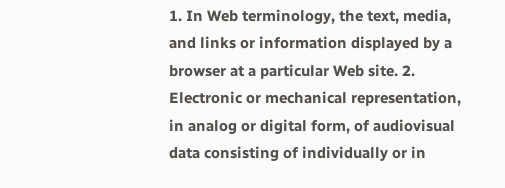1. In Web terminology, the text, media, and links or information displayed by a browser at a particular Web site. 2. Electronic or mechanical representation, in analog or digital form, of audiovisual data consisting of individually or in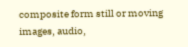composite form still or moving images, audio,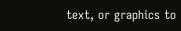text, or graphics to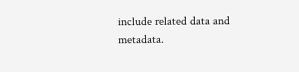include related data and metadata.